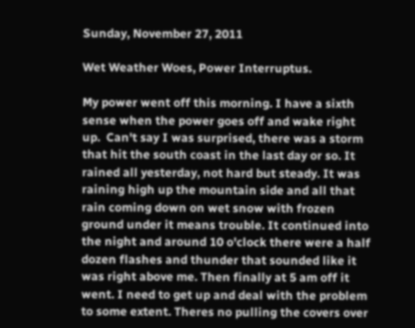Sunday, November 27, 2011

Wet Weather Woes, Power Interruptus.

My power went off this morning. I have a sixth sense when the power goes off and wake right up.  Can't say I was surprised, there was a storm that hit the south coast in the last day or so. It rained all yesterday, not hard but steady. It was raining high up the mountain side and all that rain coming down on wet snow with frozen ground under it means trouble. It continued into the night and around 10 o'clock there were a half dozen flashes and thunder that sounded like it was right above me. Then finally at 5 am off it went. I need to get up and deal with the problem to some extent. Theres no pulling the covers over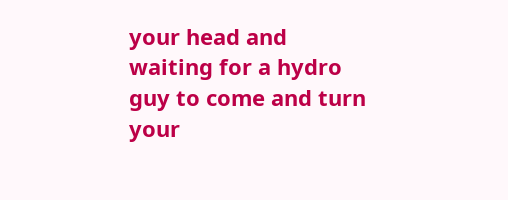your head and waiting for a hydro guy to come and turn your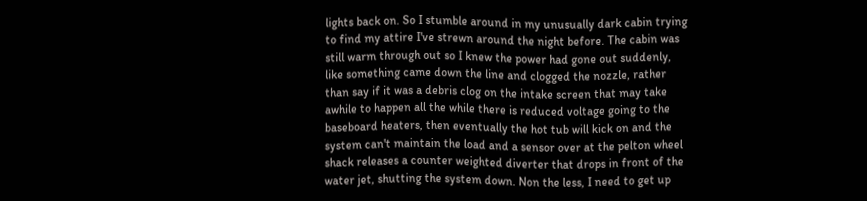lights back on. So I stumble around in my unusually dark cabin trying to find my attire I've strewn around the night before. The cabin was still warm through out so I knew the power had gone out suddenly, like something came down the line and clogged the nozzle, rather than say if it was a debris clog on the intake screen that may take awhile to happen all the while there is reduced voltage going to the baseboard heaters, then eventually the hot tub will kick on and the system can't maintain the load and a sensor over at the pelton wheel shack releases a counter weighted diverter that drops in front of the water jet, shutting the system down. Non the less, I need to get up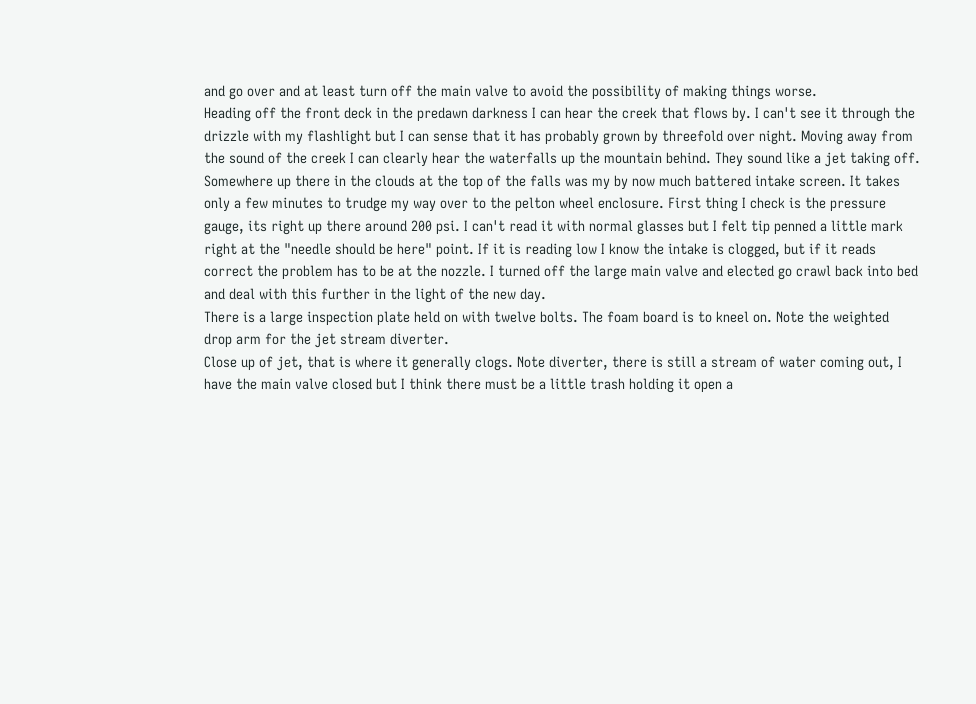and go over and at least turn off the main valve to avoid the possibility of making things worse.
Heading off the front deck in the predawn darkness I can hear the creek that flows by. I can't see it through the drizzle with my flashlight but I can sense that it has probably grown by threefold over night. Moving away from the sound of the creek I can clearly hear the waterfalls up the mountain behind. They sound like a jet taking off. Somewhere up there in the clouds at the top of the falls was my by now much battered intake screen. It takes only a few minutes to trudge my way over to the pelton wheel enclosure. First thing I check is the pressure gauge, its right up there around 200 psi. I can't read it with normal glasses but I felt tip penned a little mark right at the "needle should be here" point. If it is reading low I know the intake is clogged, but if it reads correct the problem has to be at the nozzle. I turned off the large main valve and elected go crawl back into bed and deal with this further in the light of the new day.
There is a large inspection plate held on with twelve bolts. The foam board is to kneel on. Note the weighted drop arm for the jet stream diverter.
Close up of jet, that is where it generally clogs. Note diverter, there is still a stream of water coming out, I have the main valve closed but I think there must be a little trash holding it open a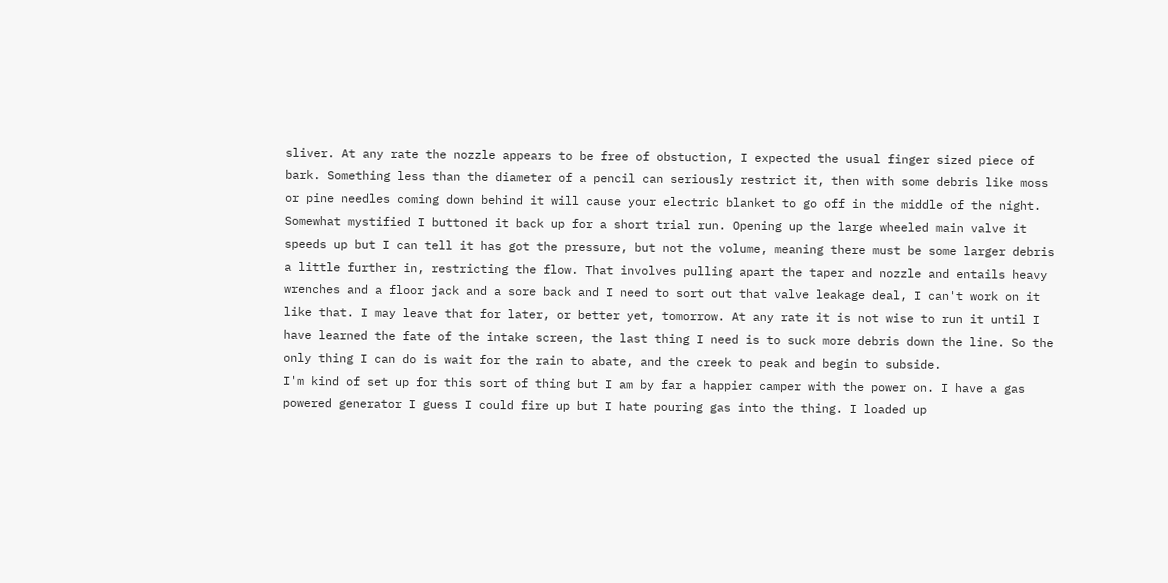sliver. At any rate the nozzle appears to be free of obstuction, I expected the usual finger sized piece of bark. Something less than the diameter of a pencil can seriously restrict it, then with some debris like moss or pine needles coming down behind it will cause your electric blanket to go off in the middle of the night. Somewhat mystified I buttoned it back up for a short trial run. Opening up the large wheeled main valve it speeds up but I can tell it has got the pressure, but not the volume, meaning there must be some larger debris a little further in, restricting the flow. That involves pulling apart the taper and nozzle and entails heavy wrenches and a floor jack and a sore back and I need to sort out that valve leakage deal, I can't work on it like that. I may leave that for later, or better yet, tomorrow. At any rate it is not wise to run it until I have learned the fate of the intake screen, the last thing I need is to suck more debris down the line. So the only thing I can do is wait for the rain to abate, and the creek to peak and begin to subside.
I'm kind of set up for this sort of thing but I am by far a happier camper with the power on. I have a gas powered generator I guess I could fire up but I hate pouring gas into the thing. I loaded up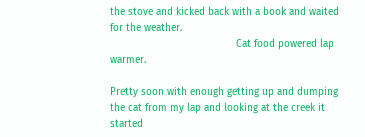the stove and kicked back with a book and waited for the weather.
                                          Cat food powered lap warmer.

Pretty soon with enough getting up and dumping the cat from my lap and looking at the creek it started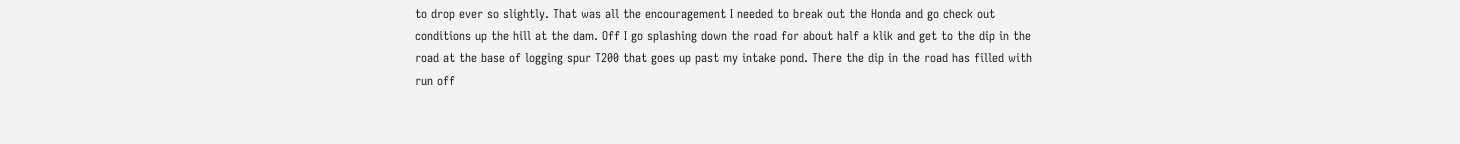to drop ever so slightly. That was all the encouragement I needed to break out the Honda and go check out conditions up the hill at the dam. Off I go splashing down the road for about half a klik and get to the dip in the road at the base of logging spur T200 that goes up past my intake pond. There the dip in the road has filled with run off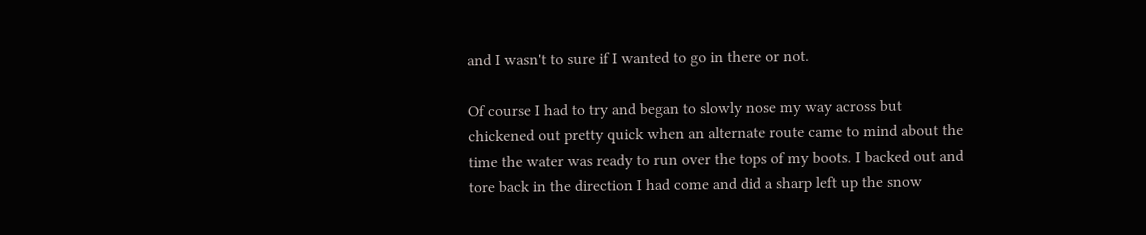and I wasn't to sure if I wanted to go in there or not.

Of course I had to try and began to slowly nose my way across but chickened out pretty quick when an alternate route came to mind about the time the water was ready to run over the tops of my boots. I backed out and tore back in the direction I had come and did a sharp left up the snow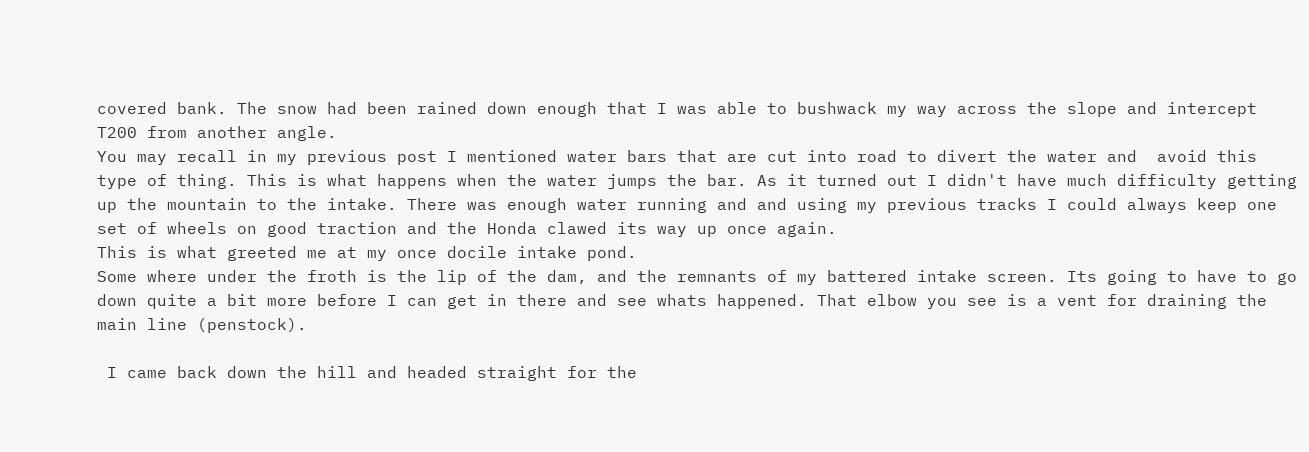covered bank. The snow had been rained down enough that I was able to bushwack my way across the slope and intercept T200 from another angle.
You may recall in my previous post I mentioned water bars that are cut into road to divert the water and  avoid this type of thing. This is what happens when the water jumps the bar. As it turned out I didn't have much difficulty getting up the mountain to the intake. There was enough water running and and using my previous tracks I could always keep one set of wheels on good traction and the Honda clawed its way up once again.
This is what greeted me at my once docile intake pond.
Some where under the froth is the lip of the dam, and the remnants of my battered intake screen. Its going to have to go down quite a bit more before I can get in there and see whats happened. That elbow you see is a vent for draining the main line (penstock).

 I came back down the hill and headed straight for the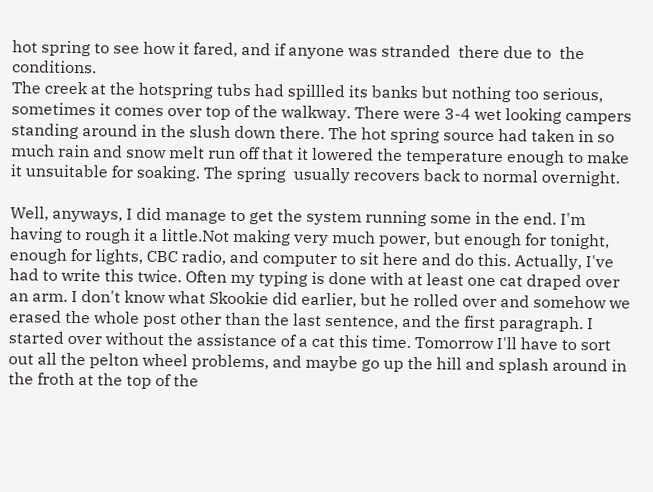hot spring to see how it fared, and if anyone was stranded  there due to  the conditions.
The creek at the hotspring tubs had spillled its banks but nothing too serious, sometimes it comes over top of the walkway. There were 3-4 wet looking campers standing around in the slush down there. The hot spring source had taken in so much rain and snow melt run off that it lowered the temperature enough to make it unsuitable for soaking. The spring  usually recovers back to normal overnight.

Well, anyways, I did manage to get the system running some in the end. I'm having to rough it a little.Not making very much power, but enough for tonight, enough for lights, CBC radio, and computer to sit here and do this. Actually, I've had to write this twice. Often my typing is done with at least one cat draped over an arm. I don't know what Skookie did earlier, but he rolled over and somehow we erased the whole post other than the last sentence, and the first paragraph. I started over without the assistance of a cat this time. Tomorrow I'll have to sort out all the pelton wheel problems, and maybe go up the hill and splash around in the froth at the top of the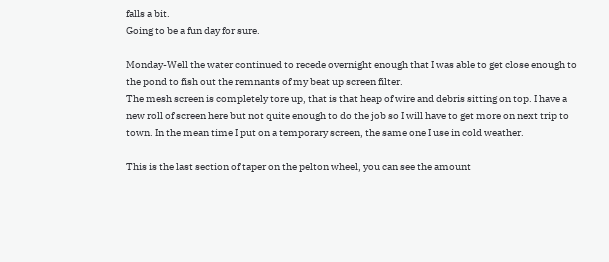falls a bit.
Going to be a fun day for sure.

Monday-Well the water continued to recede overnight enough that I was able to get close enough to the pond to fish out the remnants of my beat up screen filter.
The mesh screen is completely tore up, that is that heap of wire and debris sitting on top. I have a new roll of screen here but not quite enough to do the job so I will have to get more on next trip to town. In the mean time I put on a temporary screen, the same one I use in cold weather.

This is the last section of taper on the pelton wheel, you can see the amount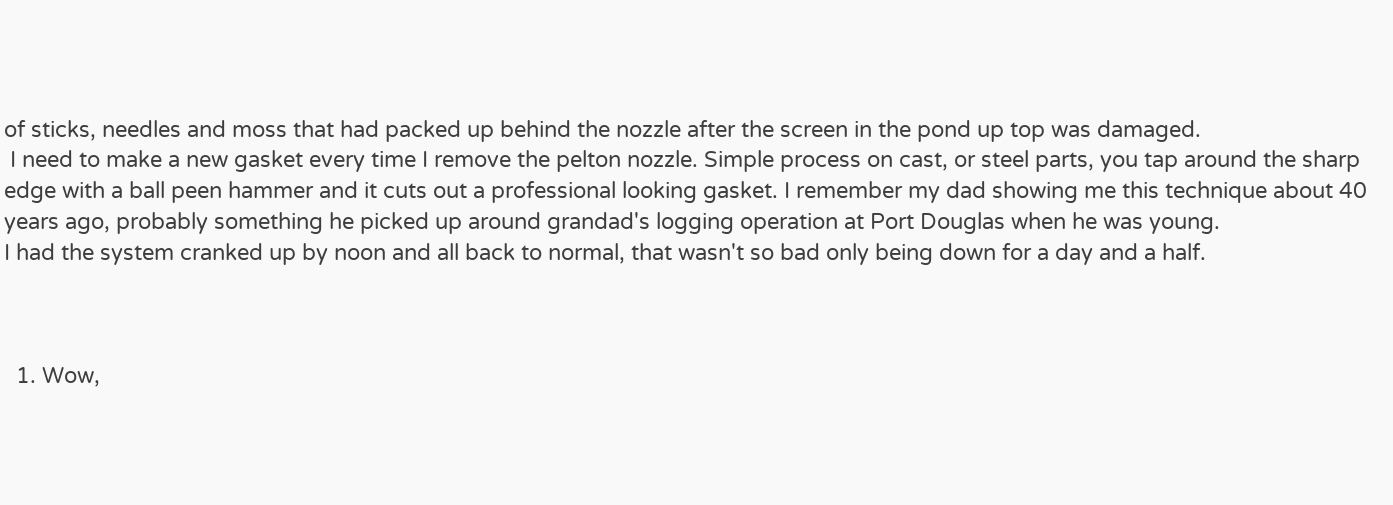of sticks, needles and moss that had packed up behind the nozzle after the screen in the pond up top was damaged.
 I need to make a new gasket every time I remove the pelton nozzle. Simple process on cast, or steel parts, you tap around the sharp edge with a ball peen hammer and it cuts out a professional looking gasket. I remember my dad showing me this technique about 40 years ago, probably something he picked up around grandad's logging operation at Port Douglas when he was young.
I had the system cranked up by noon and all back to normal, that wasn't so bad only being down for a day and a half.



  1. Wow,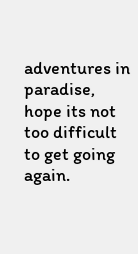adventures in paradise, hope its not too difficult to get going again.